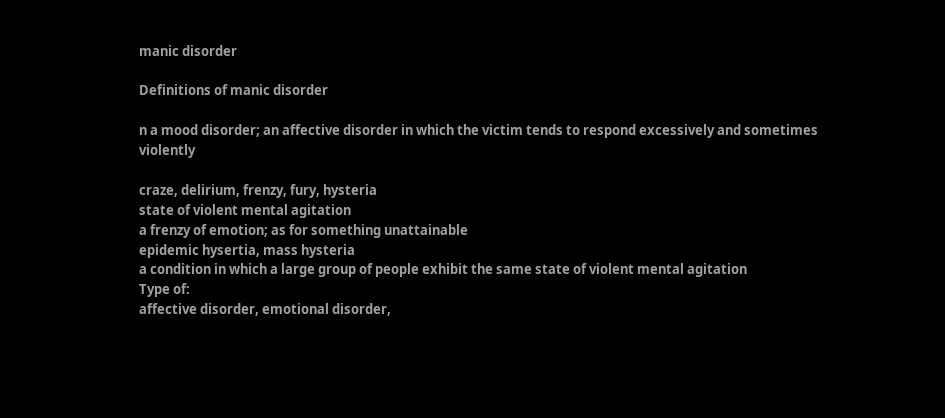manic disorder

Definitions of manic disorder

n a mood disorder; an affective disorder in which the victim tends to respond excessively and sometimes violently

craze, delirium, frenzy, fury, hysteria
state of violent mental agitation
a frenzy of emotion; as for something unattainable
epidemic hysertia, mass hysteria
a condition in which a large group of people exhibit the same state of violent mental agitation
Type of:
affective disorder, emotional disorder,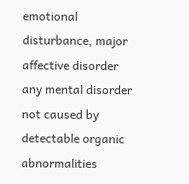emotional disturbance, major affective disorder
any mental disorder not caused by detectable organic abnormalities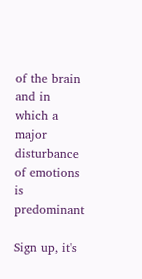of the brain and in which a major disturbance of emotions is predominant

Sign up, it's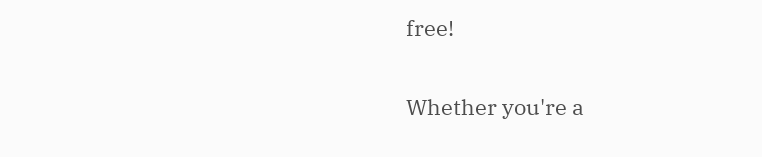free!

Whether you're a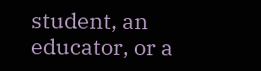student, an educator, or a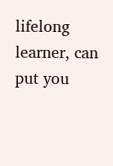lifelong learner, can put you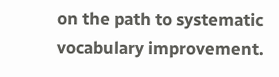on the path to systematic vocabulary improvement.